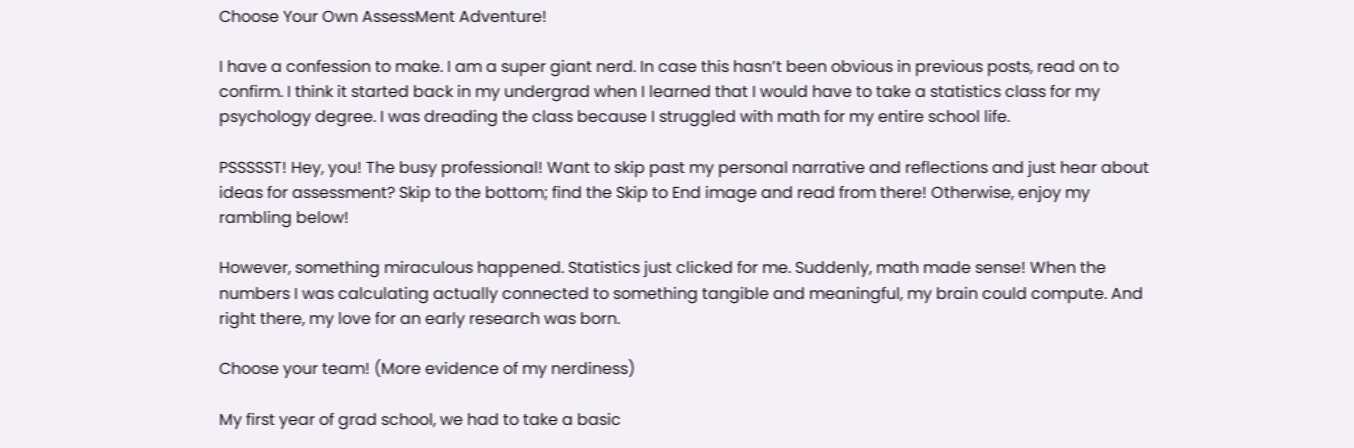Choose Your Own AssessMent Adventure!

I have a confession to make. I am a super giant nerd. In case this hasn’t been obvious in previous posts, read on to confirm. I think it started back in my undergrad when I learned that I would have to take a statistics class for my psychology degree. I was dreading the class because I struggled with math for my entire school life.

PSSSSST! Hey, you! The busy professional! Want to skip past my personal narrative and reflections and just hear about ideas for assessment? Skip to the bottom; find the Skip to End image and read from there! Otherwise, enjoy my rambling below!

However, something miraculous happened. Statistics just clicked for me. Suddenly, math made sense! When the numbers I was calculating actually connected to something tangible and meaningful, my brain could compute. And right there, my love for an early research was born.

Choose your team! (More evidence of my nerdiness)

My first year of grad school, we had to take a basic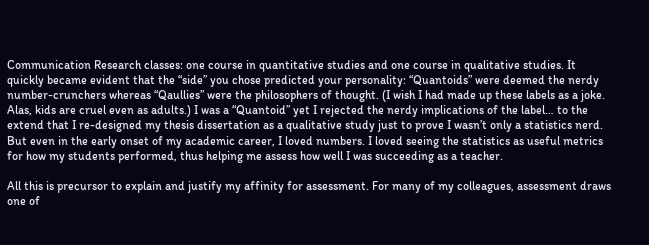Communication Research classes: one course in quantitative studies and one course in qualitative studies. It quickly became evident that the “side” you chose predicted your personality: “Quantoids” were deemed the nerdy number-crunchers whereas “Qaullies” were the philosophers of thought. (I wish I had made up these labels as a joke. Alas, kids are cruel even as adults.) I was a “Quantoid” yet I rejected the nerdy implications of the label… to the extend that I re-designed my thesis dissertation as a qualitative study just to prove I wasn’t only a statistics nerd. But even in the early onset of my academic career, I loved numbers. I loved seeing the statistics as useful metrics for how my students performed, thus helping me assess how well I was succeeding as a teacher.

All this is precursor to explain and justify my affinity for assessment. For many of my colleagues, assessment draws one of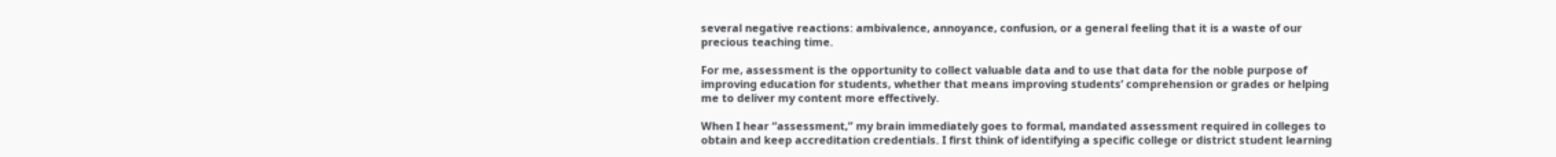several negative reactions: ambivalence, annoyance, confusion, or a general feeling that it is a waste of our precious teaching time.

For me, assessment is the opportunity to collect valuable data and to use that data for the noble purpose of improving education for students, whether that means improving students’ comprehension or grades or helping me to deliver my content more effectively.

When I hear “assessment,” my brain immediately goes to formal, mandated assessment required in colleges to obtain and keep accreditation credentials. I first think of identifying a specific college or district student learning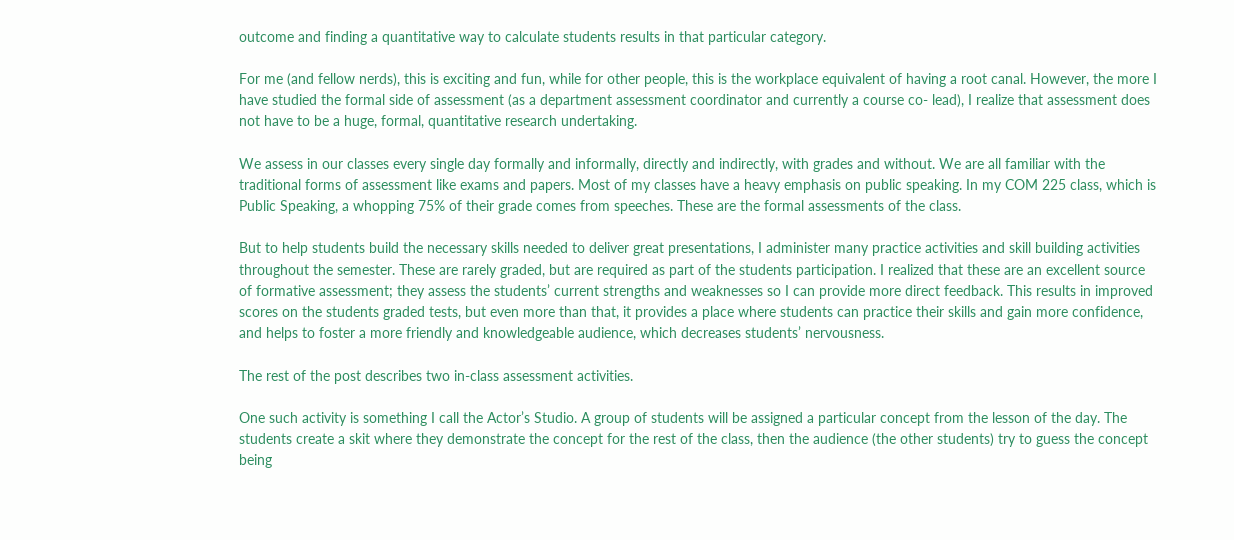outcome and finding a quantitative way to calculate students results in that particular category.

For me (and fellow nerds), this is exciting and fun, while for other people, this is the workplace equivalent of having a root canal. However, the more I have studied the formal side of assessment (as a department assessment coordinator and currently a course co- lead), I realize that assessment does not have to be a huge, formal, quantitative research undertaking.

We assess in our classes every single day formally and informally, directly and indirectly, with grades and without. We are all familiar with the traditional forms of assessment like exams and papers. Most of my classes have a heavy emphasis on public speaking. In my COM 225 class, which is Public Speaking, a whopping 75% of their grade comes from speeches. These are the formal assessments of the class.

But to help students build the necessary skills needed to deliver great presentations, I administer many practice activities and skill building activities throughout the semester. These are rarely graded, but are required as part of the students participation. I realized that these are an excellent source of formative assessment; they assess the students’ current strengths and weaknesses so I can provide more direct feedback. This results in improved scores on the students graded tests, but even more than that, it provides a place where students can practice their skills and gain more confidence, and helps to foster a more friendly and knowledgeable audience, which decreases students’ nervousness.

The rest of the post describes two in-class assessment activities.

One such activity is something I call the Actor’s Studio. A group of students will be assigned a particular concept from the lesson of the day. The students create a skit where they demonstrate the concept for the rest of the class, then the audience (the other students) try to guess the concept being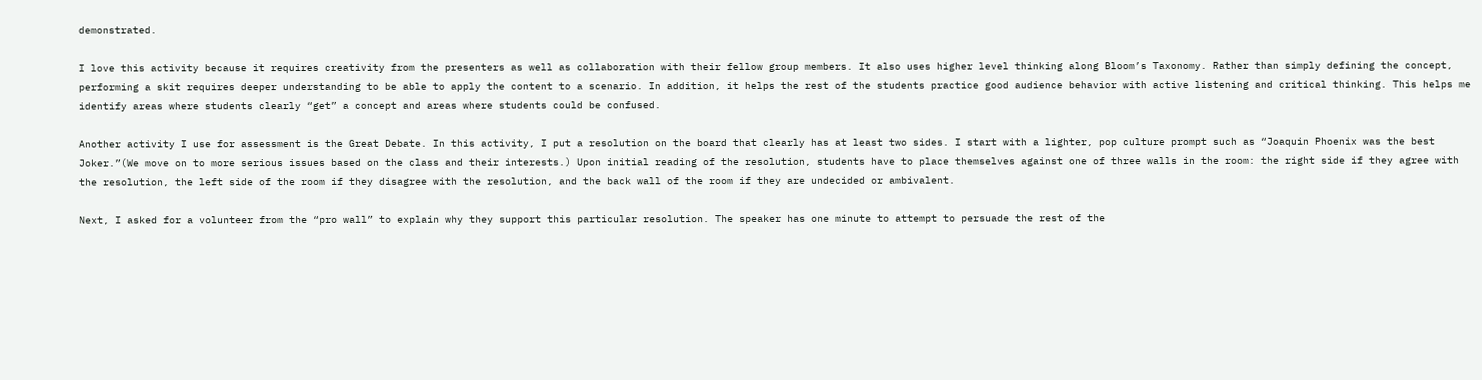demonstrated.

I love this activity because it requires creativity from the presenters as well as collaboration with their fellow group members. It also uses higher level thinking along Bloom’s Taxonomy. Rather than simply defining the concept, performing a skit requires deeper understanding to be able to apply the content to a scenario. In addition, it helps the rest of the students practice good audience behavior with active listening and critical thinking. This helps me identify areas where students clearly “get” a concept and areas where students could be confused.

Another activity I use for assessment is the Great Debate. In this activity, I put a resolution on the board that clearly has at least two sides. I start with a lighter, pop culture prompt such as “Joaquin Phoenix was the best Joker.”(We move on to more serious issues based on the class and their interests.) Upon initial reading of the resolution, students have to place themselves against one of three walls in the room: the right side if they agree with the resolution, the left side of the room if they disagree with the resolution, and the back wall of the room if they are undecided or ambivalent.

Next, I asked for a volunteer from the “pro wall” to explain why they support this particular resolution. The speaker has one minute to attempt to persuade the rest of the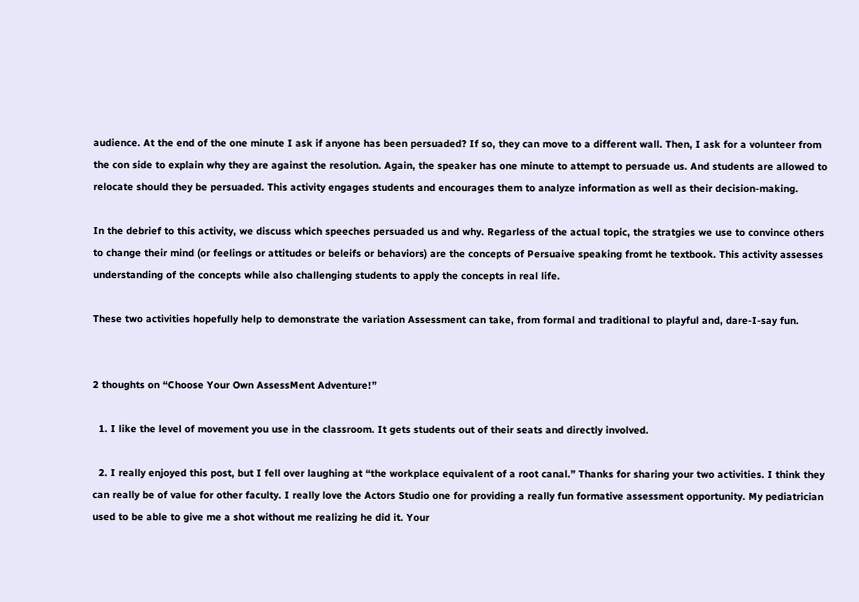audience. At the end of the one minute I ask if anyone has been persuaded? If so, they can move to a different wall. Then, I ask for a volunteer from the con side to explain why they are against the resolution. Again, the speaker has one minute to attempt to persuade us. And students are allowed to relocate should they be persuaded. This activity engages students and encourages them to analyze information as well as their decision-making.

In the debrief to this activity, we discuss which speeches persuaded us and why. Regarless of the actual topic, the stratgies we use to convince others to change their mind (or feelings or attitudes or beleifs or behaviors) are the concepts of Persuaive speaking fromt he textbook. This activity assesses understanding of the concepts while also challenging students to apply the concepts in real life.

These two activities hopefully help to demonstrate the variation Assessment can take, from formal and traditional to playful and, dare-I-say fun.


2 thoughts on “Choose Your Own AssessMent Adventure!”

  1. I like the level of movement you use in the classroom. It gets students out of their seats and directly involved.

  2. I really enjoyed this post, but I fell over laughing at “the workplace equivalent of a root canal.” Thanks for sharing your two activities. I think they can really be of value for other faculty. I really love the Actors Studio one for providing a really fun formative assessment opportunity. My pediatrician used to be able to give me a shot without me realizing he did it. Your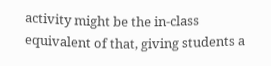activity might be the in-class equivalent of that, giving students a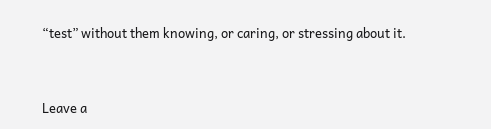“test” without them knowing, or caring, or stressing about it.


Leave a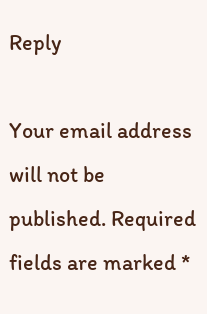Reply

Your email address will not be published. Required fields are marked *